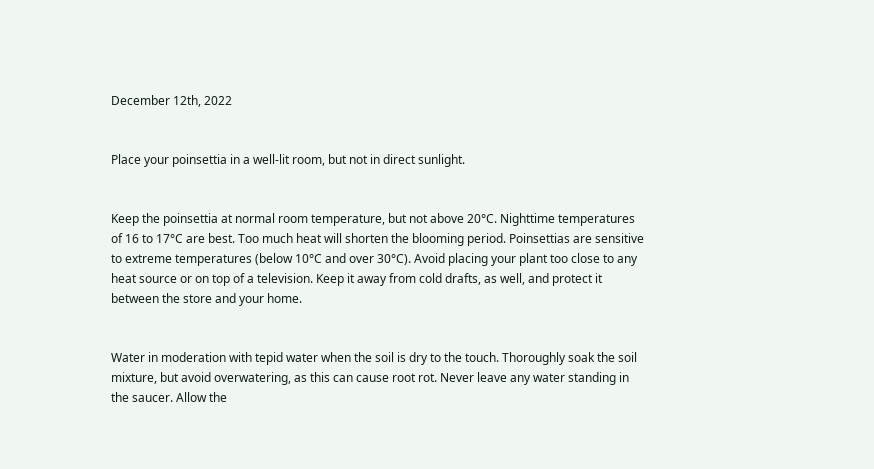December 12th, 2022


Place your poinsettia in a well-lit room, but not in direct sunlight.


Keep the poinsettia at normal room temperature, but not above 20°C. Nighttime temperatures of 16 to 17°C are best. Too much heat will shorten the blooming period. Poinsettias are sensitive to extreme temperatures (below 10°C and over 30°C). Avoid placing your plant too close to any heat source or on top of a television. Keep it away from cold drafts, as well, and protect it between the store and your home.


Water in moderation with tepid water when the soil is dry to the touch. Thoroughly soak the soil mixture, but avoid overwatering, as this can cause root rot. Never leave any water standing in the saucer. Allow the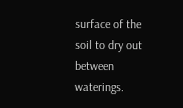surface of the soil to dry out between waterings.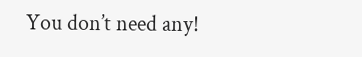You don’t need any!